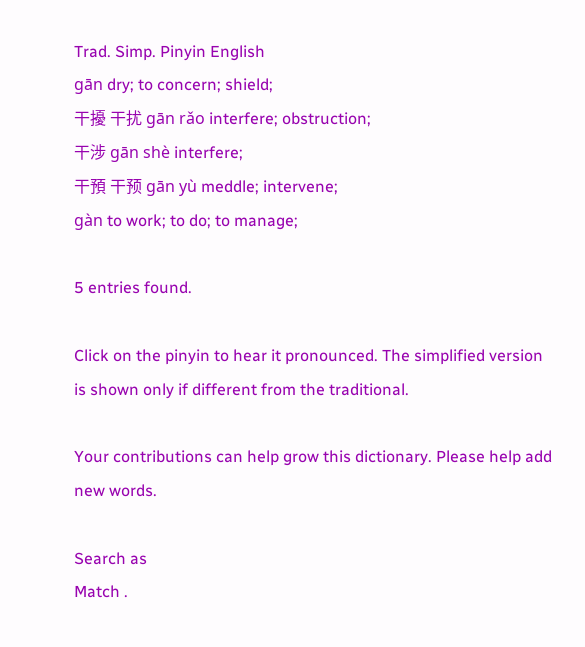Trad. Simp. Pinyin English
gān dry; to concern; shield;
干擾 干扰 gān rǎo interfere; obstruction;
干涉 gān shè interfere;
干預 干预 gān yù meddle; intervene;
gàn to work; to do; to manage;

5 entries found.

Click on the pinyin to hear it pronounced. The simplified version is shown only if different from the traditional.

Your contributions can help grow this dictionary. Please help add new words.

Search as
Match .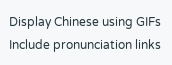Display Chinese using GIFs
Include pronunciation links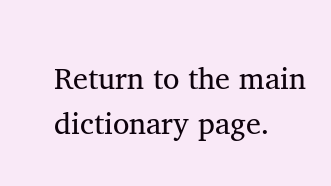Return to the main dictionary page.